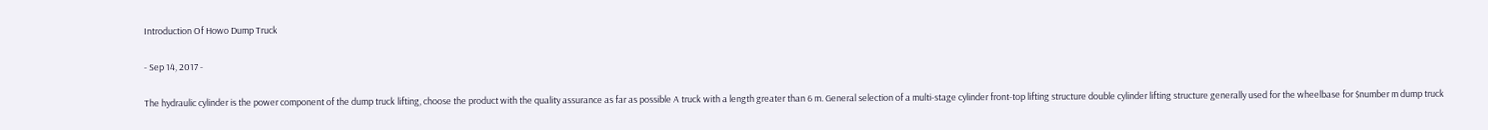Introduction Of Howo Dump Truck

- Sep 14, 2017 -

The hydraulic cylinder is the power component of the dump truck lifting, choose the product with the quality assurance as far as possible A truck with a length greater than 6 m. General selection of a multi-stage cylinder front-top lifting structure double cylinder lifting structure generally used for the wheelbase for $number m dump truck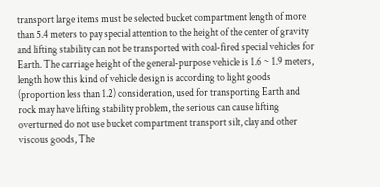transport large items must be selected bucket compartment length of more than 5.4 meters to pay special attention to the height of the center of gravity and lifting stability can not be transported with coal-fired special vehicles for Earth. The carriage height of the general-purpose vehicle is 1.6 ~ 1.9 meters, length how this kind of vehicle design is according to light goods (proportion less than 1.2) consideration, used for transporting Earth and rock may have lifting stability problem, the serious can cause lifting overturned do not use bucket compartment transport silt, clay and other viscous goods, The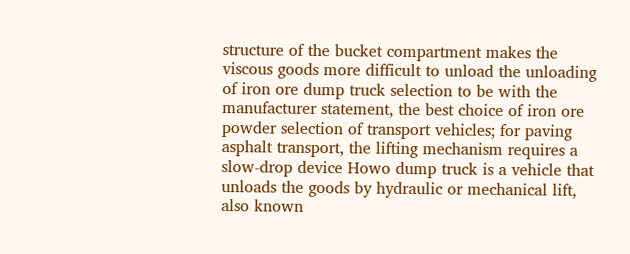structure of the bucket compartment makes the viscous goods more difficult to unload the unloading of iron ore dump truck selection to be with the manufacturer statement, the best choice of iron ore powder selection of transport vehicles; for paving asphalt transport, the lifting mechanism requires a slow-drop device Howo dump truck is a vehicle that unloads the goods by hydraulic or mechanical lift, also known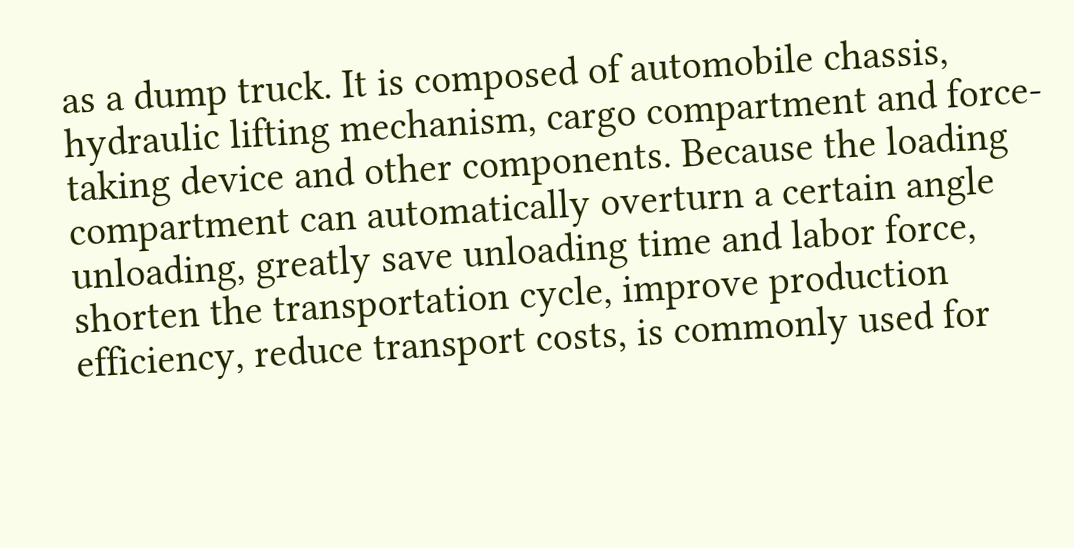as a dump truck. It is composed of automobile chassis, hydraulic lifting mechanism, cargo compartment and force-taking device and other components. Because the loading compartment can automatically overturn a certain angle unloading, greatly save unloading time and labor force, shorten the transportation cycle, improve production efficiency, reduce transport costs, is commonly used for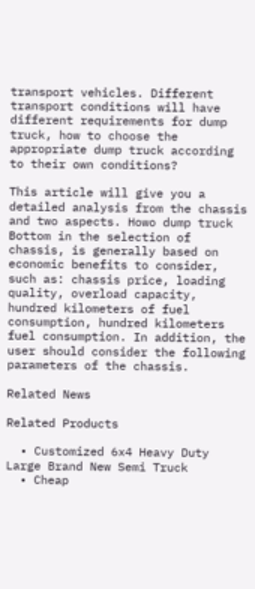transport vehicles. Different transport conditions will have different requirements for dump truck, how to choose the appropriate dump truck according to their own conditions?

This article will give you a detailed analysis from the chassis and two aspects. Howo dump truck Bottom in the selection of chassis, is generally based on economic benefits to consider, such as: chassis price, loading quality, overload capacity, hundred kilometers of fuel consumption, hundred kilometers fuel consumption. In addition, the user should consider the following parameters of the chassis.

Related News

Related Products

  • Customized 6x4 Heavy Duty Large Brand New Semi Truck
  • Cheap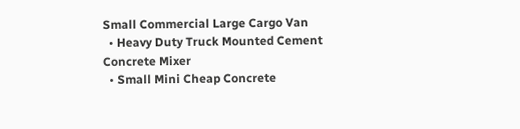Small Commercial Large Cargo Van
  • Heavy Duty Truck Mounted Cement Concrete Mixer
  • Small Mini Cheap Concrete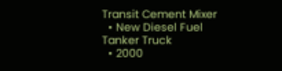Transit Cement Mixer
  • New Diesel Fuel Tanker Truck
  • 2000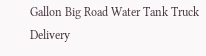Gallon Big Road Water Tank Truck Delivery